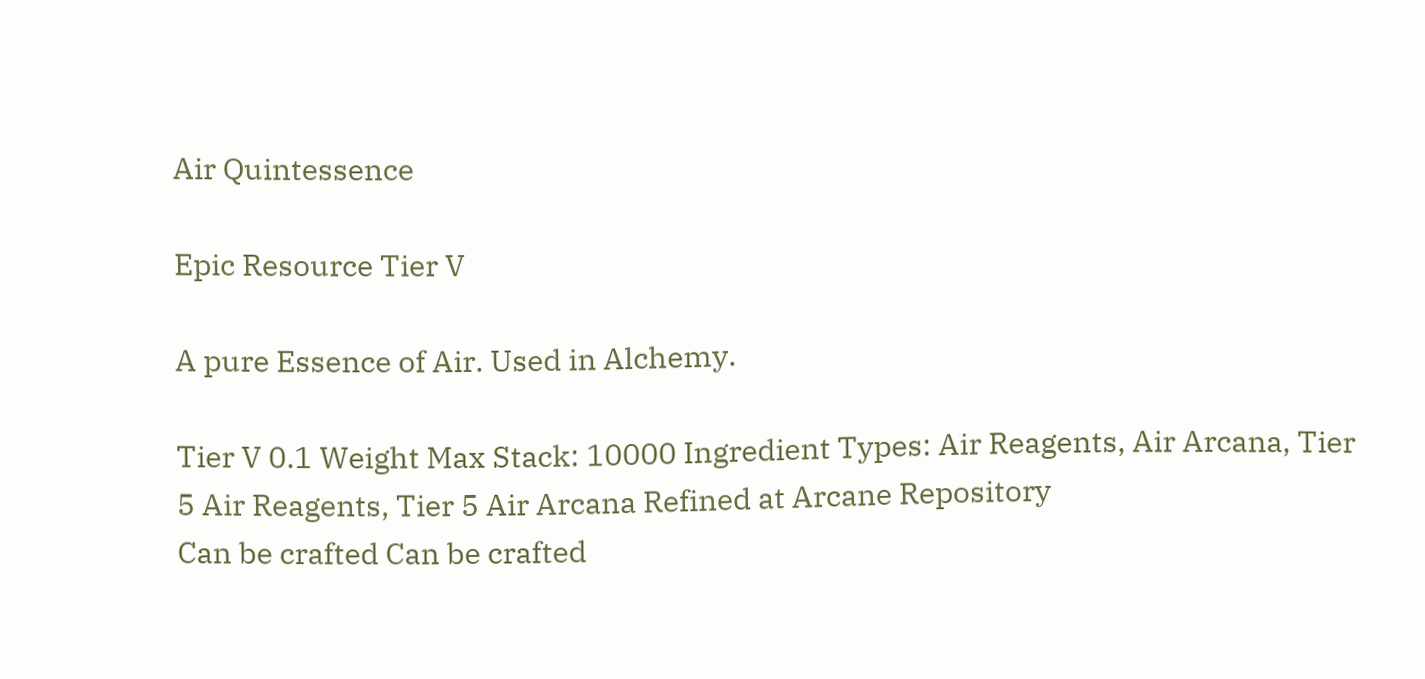Air Quintessence

Epic Resource Tier V

A pure Essence of Air. Used in Alchemy.

Tier V 0.1 Weight Max Stack: 10000 Ingredient Types: Air Reagents, Air Arcana, Tier 5 Air Reagents, Tier 5 Air Arcana Refined at Arcane Repository
Can be crafted Can be crafted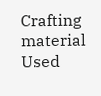Crafting material Used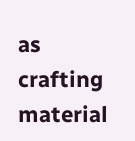as crafting material